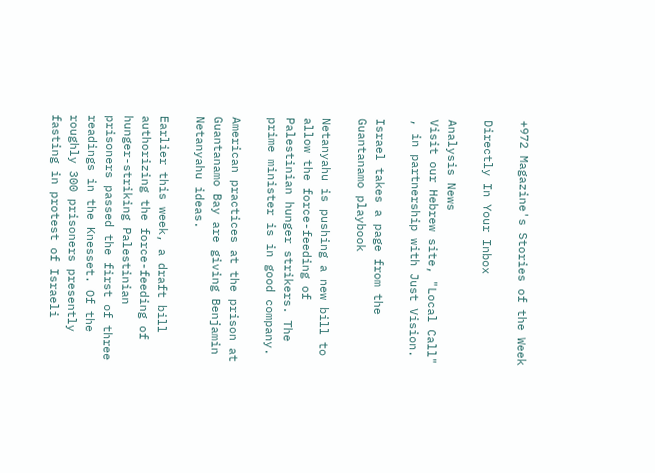+972 Magazine's Stories of the Week

Directly In Your Inbox

Analysis News
Visit our Hebrew site, "Local Call" , in partnership with Just Vision.

Israel takes a page from the Guantanamo playbook

Netanyahu is pushing a new bill to allow the force-feeding of Palestinian hunger strikers. The prime minister is in good company.

American practices at the prison at Guantanamo Bay are giving Benjamin Netanyahu ideas.

Earlier this week, a draft bill authorizing the force-feeding of hunger-striking Palestinian prisoners passed the first of three readings in the Knesset. Of the roughly 300 prisoners presently fasting in protest of Israeli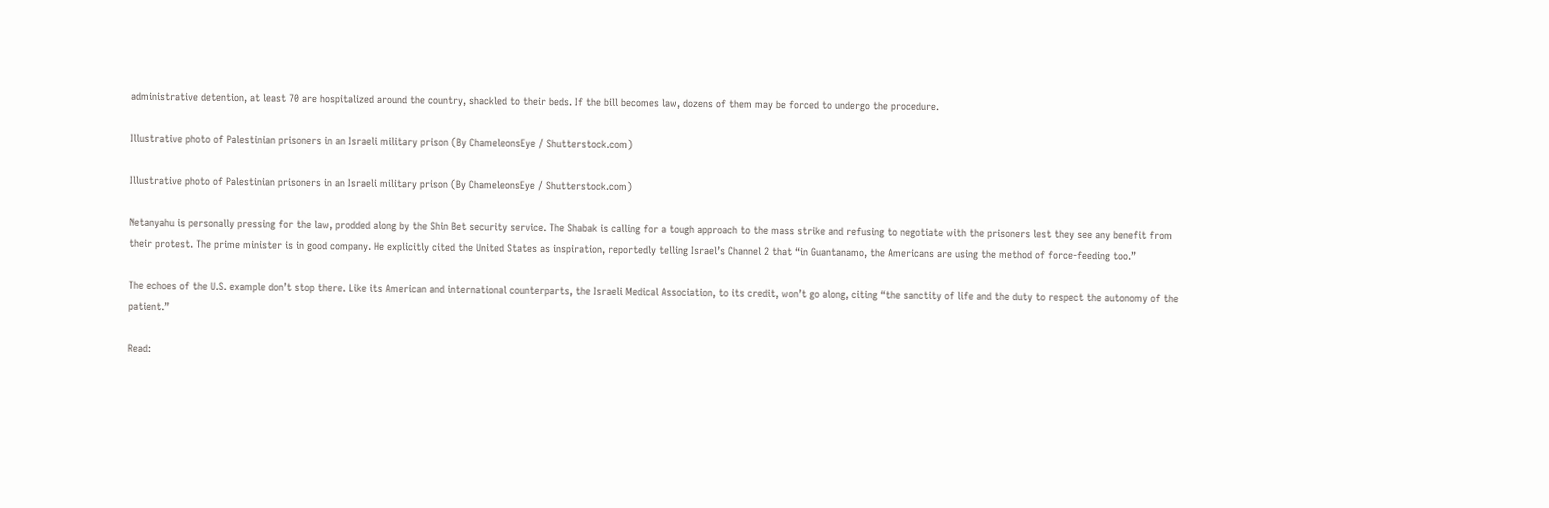administrative detention, at least 70 are hospitalized around the country, shackled to their beds. If the bill becomes law, dozens of them may be forced to undergo the procedure.

Illustrative photo of Palestinian prisoners in an Israeli military prison (By ChameleonsEye / Shutterstock.com)

Illustrative photo of Palestinian prisoners in an Israeli military prison (By ChameleonsEye / Shutterstock.com)

Netanyahu is personally pressing for the law, prodded along by the Shin Bet security service. The Shabak is calling for a tough approach to the mass strike and refusing to negotiate with the prisoners lest they see any benefit from their protest. The prime minister is in good company. He explicitly cited the United States as inspiration, reportedly telling Israel’s Channel 2 that “in Guantanamo, the Americans are using the method of force-feeding too.”

The echoes of the U.S. example don’t stop there. Like its American and international counterparts, the Israeli Medical Association, to its credit, won’t go along, citing “the sanctity of life and the duty to respect the autonomy of the patient.”

Read: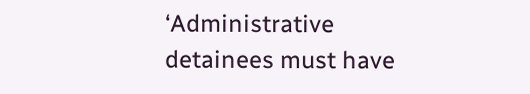‘Administrative detainees must have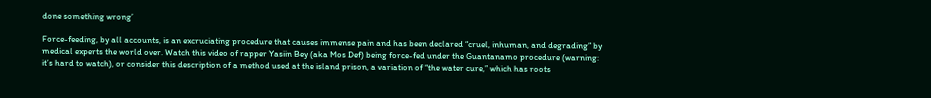done something wrong’

Force-feeding, by all accounts, is an excruciating procedure that causes immense pain and has been declared “cruel, inhuman, and degrading” by medical experts the world over. Watch this video of rapper Yasiin Bey (aka Mos Def) being force-fed under the Guantanamo procedure (warning: it’s hard to watch), or consider this description of a method used at the island prison, a variation of “the water cure,” which has roots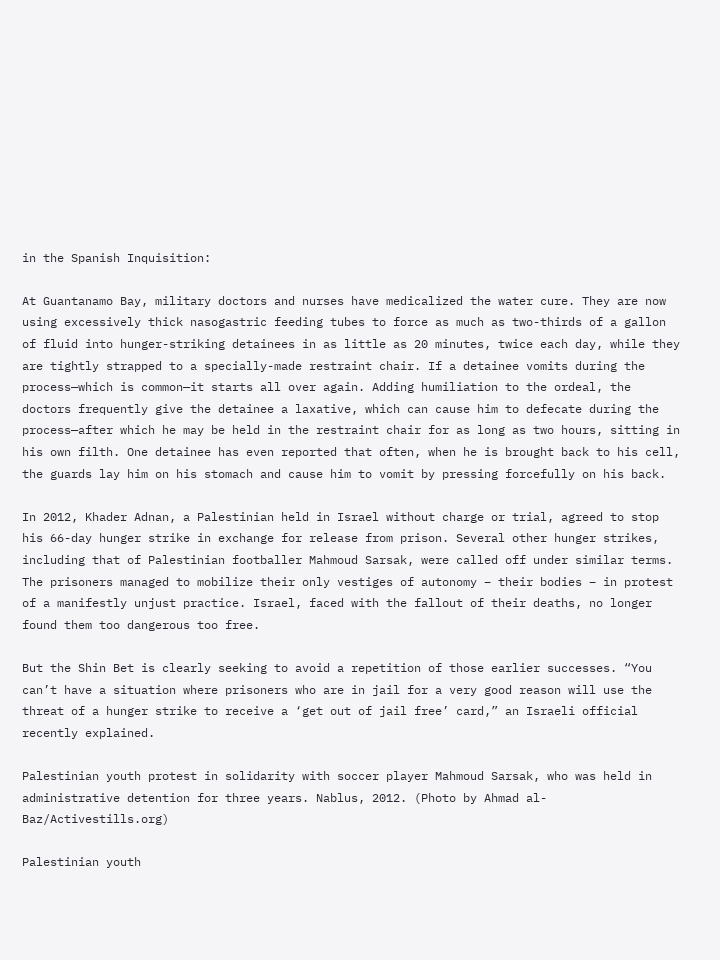in the Spanish Inquisition:

At Guantanamo Bay, military doctors and nurses have medicalized the water cure. They are now using excessively thick nasogastric feeding tubes to force as much as two-thirds of a gallon of fluid into hunger-striking detainees in as little as 20 minutes, twice each day, while they are tightly strapped to a specially-made restraint chair. If a detainee vomits during the process—which is common—it starts all over again. Adding humiliation to the ordeal, the doctors frequently give the detainee a laxative, which can cause him to defecate during the process—after which he may be held in the restraint chair for as long as two hours, sitting in his own filth. One detainee has even reported that often, when he is brought back to his cell, the guards lay him on his stomach and cause him to vomit by pressing forcefully on his back.

In 2012, Khader Adnan, a Palestinian held in Israel without charge or trial, agreed to stop his 66-day hunger strike in exchange for release from prison. Several other hunger strikes, including that of Palestinian footballer Mahmoud Sarsak, were called off under similar terms. The prisoners managed to mobilize their only vestiges of autonomy – their bodies – in protest of a manifestly unjust practice. Israel, faced with the fallout of their deaths, no longer found them too dangerous too free.

But the Shin Bet is clearly seeking to avoid a repetition of those earlier successes. “You can’t have a situation where prisoners who are in jail for a very good reason will use the threat of a hunger strike to receive a ‘get out of jail free’ card,” an Israeli official recently explained.

Palestinian youth protest in solidarity with soccer player Mahmoud Sarsak, who was held in administrative detention for three years. Nablus, 2012. (Photo by Ahmad al-Baz/Activestills.org)

Palestinian youth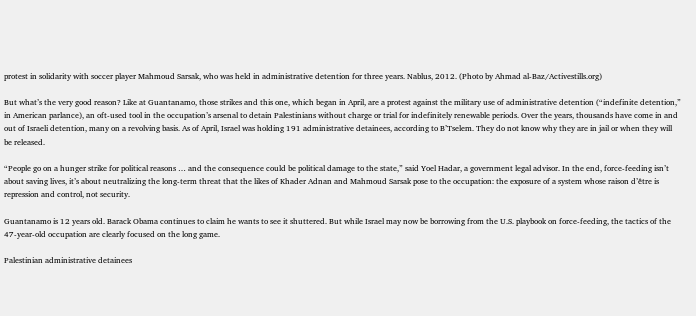protest in solidarity with soccer player Mahmoud Sarsak, who was held in administrative detention for three years. Nablus, 2012. (Photo by Ahmad al-Baz/Activestills.org)

But what’s the very good reason? Like at Guantanamo, those strikes and this one, which began in April, are a protest against the military use of administrative detention (“indefinite detention,” in American parlance), an oft-used tool in the occupation’s arsenal to detain Palestinians without charge or trial for indefinitely renewable periods. Over the years, thousands have come in and out of Israeli detention, many on a revolving basis. As of April, Israel was holding 191 administrative detainees, according to B’Tselem. They do not know why they are in jail or when they will be released.

“People go on a hunger strike for political reasons … and the consequence could be political damage to the state,” said Yoel Hadar, a government legal advisor. In the end, force-feeding isn’t about saving lives, it’s about neutralizing the long-term threat that the likes of Khader Adnan and Mahmoud Sarsak pose to the occupation: the exposure of a system whose raison d’être is repression and control, not security.

Guantanamo is 12 years old. Barack Obama continues to claim he wants to see it shuttered. But while Israel may now be borrowing from the U.S. playbook on force-feeding, the tactics of the 47-year-old occupation are clearly focused on the long game.

Palestinian administrative detainees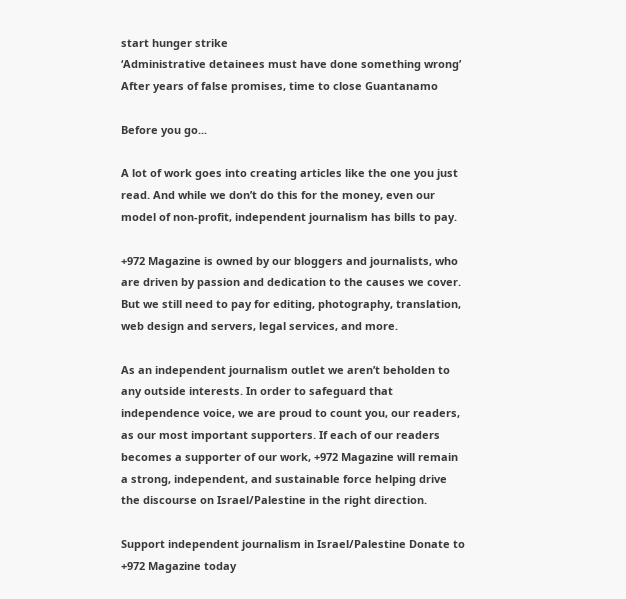start hunger strike
‘Administrative detainees must have done something wrong’
After years of false promises, time to close Guantanamo

Before you go...

A lot of work goes into creating articles like the one you just read. And while we don’t do this for the money, even our model of non-profit, independent journalism has bills to pay.

+972 Magazine is owned by our bloggers and journalists, who are driven by passion and dedication to the causes we cover. But we still need to pay for editing, photography, translation, web design and servers, legal services, and more.

As an independent journalism outlet we aren’t beholden to any outside interests. In order to safeguard that independence voice, we are proud to count you, our readers, as our most important supporters. If each of our readers becomes a supporter of our work, +972 Magazine will remain a strong, independent, and sustainable force helping drive the discourse on Israel/Palestine in the right direction.

Support independent journalism in Israel/Palestine Donate to +972 Magazine today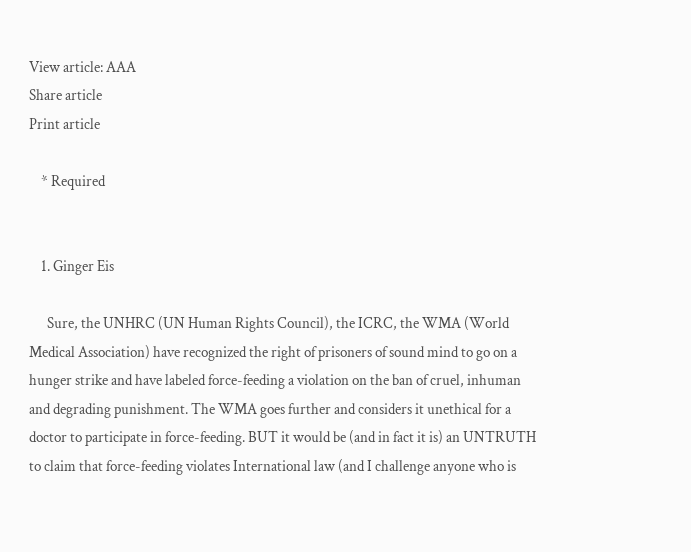View article: AAA
Share article
Print article

    * Required


    1. Ginger Eis

      Sure, the UNHRC (UN Human Rights Council), the ICRC, the WMA (World Medical Association) have recognized the right of prisoners of sound mind to go on a hunger strike and have labeled force-feeding a violation on the ban of cruel, inhuman and degrading punishment. The WMA goes further and considers it unethical for a doctor to participate in force-feeding. BUT it would be (and in fact it is) an UNTRUTH to claim that force-feeding violates International law (and I challenge anyone who is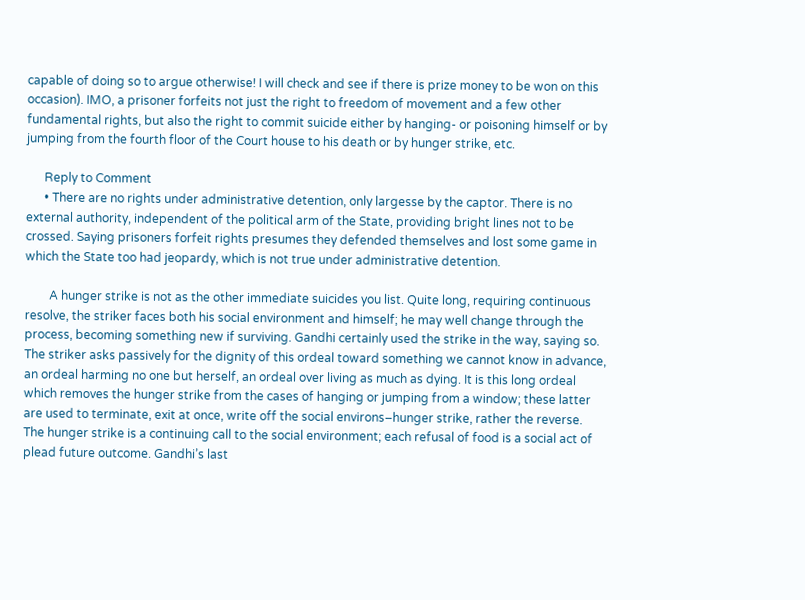capable of doing so to argue otherwise! I will check and see if there is prize money to be won on this occasion). IMO, a prisoner forfeits not just the right to freedom of movement and a few other fundamental rights, but also the right to commit suicide either by hanging- or poisoning himself or by jumping from the fourth floor of the Court house to his death or by hunger strike, etc.

      Reply to Comment
      • There are no rights under administrative detention, only largesse by the captor. There is no external authority, independent of the political arm of the State, providing bright lines not to be crossed. Saying prisoners forfeit rights presumes they defended themselves and lost some game in which the State too had jeopardy, which is not true under administrative detention.

        A hunger strike is not as the other immediate suicides you list. Quite long, requiring continuous resolve, the striker faces both his social environment and himself; he may well change through the process, becoming something new if surviving. Gandhi certainly used the strike in the way, saying so. The striker asks passively for the dignity of this ordeal toward something we cannot know in advance, an ordeal harming no one but herself, an ordeal over living as much as dying. It is this long ordeal which removes the hunger strike from the cases of hanging or jumping from a window; these latter are used to terminate, exit at once, write off the social environs–hunger strike, rather the reverse. The hunger strike is a continuing call to the social environment; each refusal of food is a social act of plead future outcome. Gandhi’s last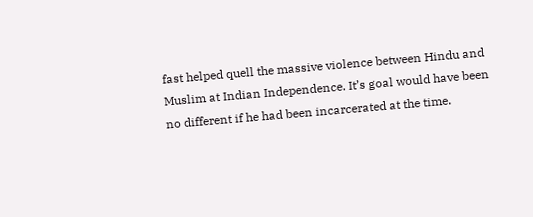fast helped quell the massive violence between Hindu and Muslim at Indian Independence. It’s goal would have been no different if he had been incarcerated at the time.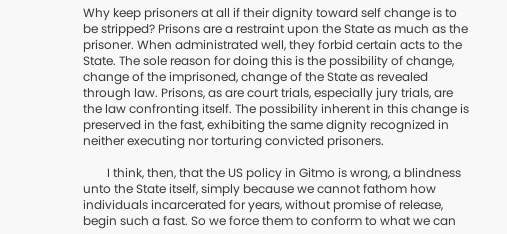Why keep prisoners at all if their dignity toward self change is to be stripped? Prisons are a restraint upon the State as much as the prisoner. When administrated well, they forbid certain acts to the State. The sole reason for doing this is the possibility of change, change of the imprisoned, change of the State as revealed through law. Prisons, as are court trials, especially jury trials, are the law confronting itself. The possibility inherent in this change is preserved in the fast, exhibiting the same dignity recognized in neither executing nor torturing convicted prisoners.

        I think, then, that the US policy in Gitmo is wrong, a blindness unto the State itself, simply because we cannot fathom how individuals incarcerated for years, without promise of release, begin such a fast. So we force them to conform to what we can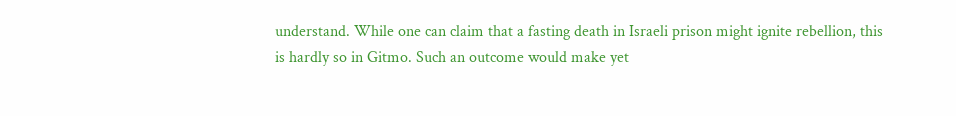understand. While one can claim that a fasting death in Israeli prison might ignite rebellion, this is hardly so in Gitmo. Such an outcome would make yet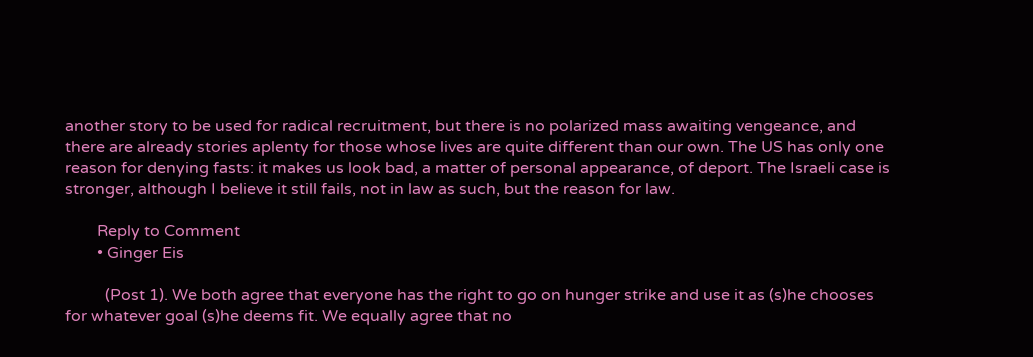another story to be used for radical recruitment, but there is no polarized mass awaiting vengeance, and there are already stories aplenty for those whose lives are quite different than our own. The US has only one reason for denying fasts: it makes us look bad, a matter of personal appearance, of deport. The Israeli case is stronger, although I believe it still fails, not in law as such, but the reason for law.

        Reply to Comment
        • Ginger Eis

          (Post 1). We both agree that everyone has the right to go on hunger strike and use it as (s)he chooses for whatever goal (s)he deems fit. We equally agree that no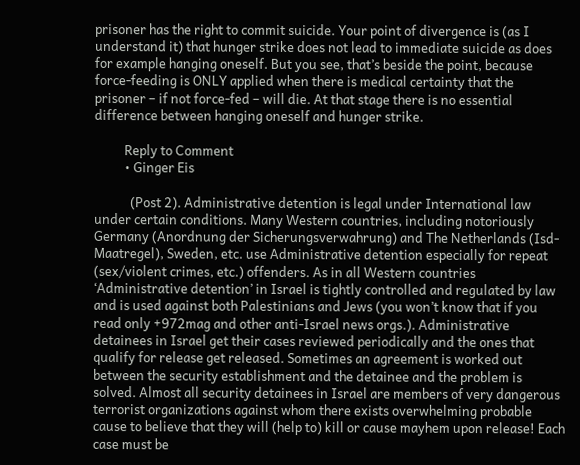prisoner has the right to commit suicide. Your point of divergence is (as I understand it) that hunger strike does not lead to immediate suicide as does for example hanging oneself. But you see, that’s beside the point, because force-feeding is ONLY applied when there is medical certainty that the prisoner – if not force-fed – will die. At that stage there is no essential difference between hanging oneself and hunger strike.

          Reply to Comment
          • Ginger Eis

            (Post 2). Administrative detention is legal under International law under certain conditions. Many Western countries, including notoriously Germany (Anordnung der Sicherungsverwahrung) and The Netherlands (Isd-Maatregel), Sweden, etc. use Administrative detention especially for repeat (sex/violent crimes, etc.) offenders. As in all Western countries ‘Administrative detention’ in Israel is tightly controlled and regulated by law and is used against both Palestinians and Jews (you won’t know that if you read only +972mag and other anti-Israel news orgs.). Administrative detainees in Israel get their cases reviewed periodically and the ones that qualify for release get released. Sometimes an agreement is worked out between the security establishment and the detainee and the problem is solved. Almost all security detainees in Israel are members of very dangerous terrorist organizations against whom there exists overwhelming probable cause to believe that they will (help to) kill or cause mayhem upon release! Each case must be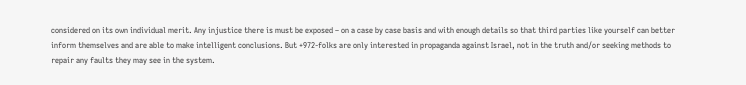considered on its own individual merit. Any injustice there is must be exposed – on a case by case basis and with enough details so that third parties like yourself can better inform themselves and are able to make intelligent conclusions. But +972-folks are only interested in propaganda against Israel, not in the truth and/or seeking methods to repair any faults they may see in the system.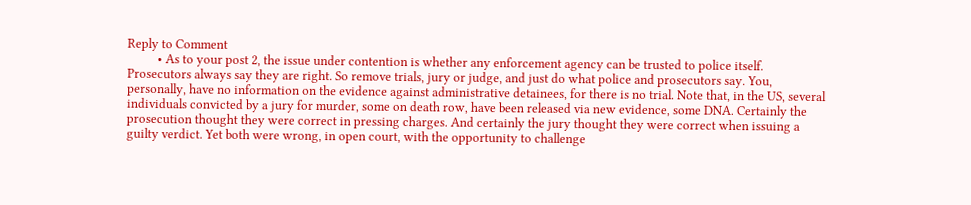Reply to Comment
          • As to your post 2, the issue under contention is whether any enforcement agency can be trusted to police itself. Prosecutors always say they are right. So remove trials, jury or judge, and just do what police and prosecutors say. You, personally, have no information on the evidence against administrative detainees, for there is no trial. Note that, in the US, several individuals convicted by a jury for murder, some on death row, have been released via new evidence, some DNA. Certainly the prosecution thought they were correct in pressing charges. And certainly the jury thought they were correct when issuing a guilty verdict. Yet both were wrong, in open court, with the opportunity to challenge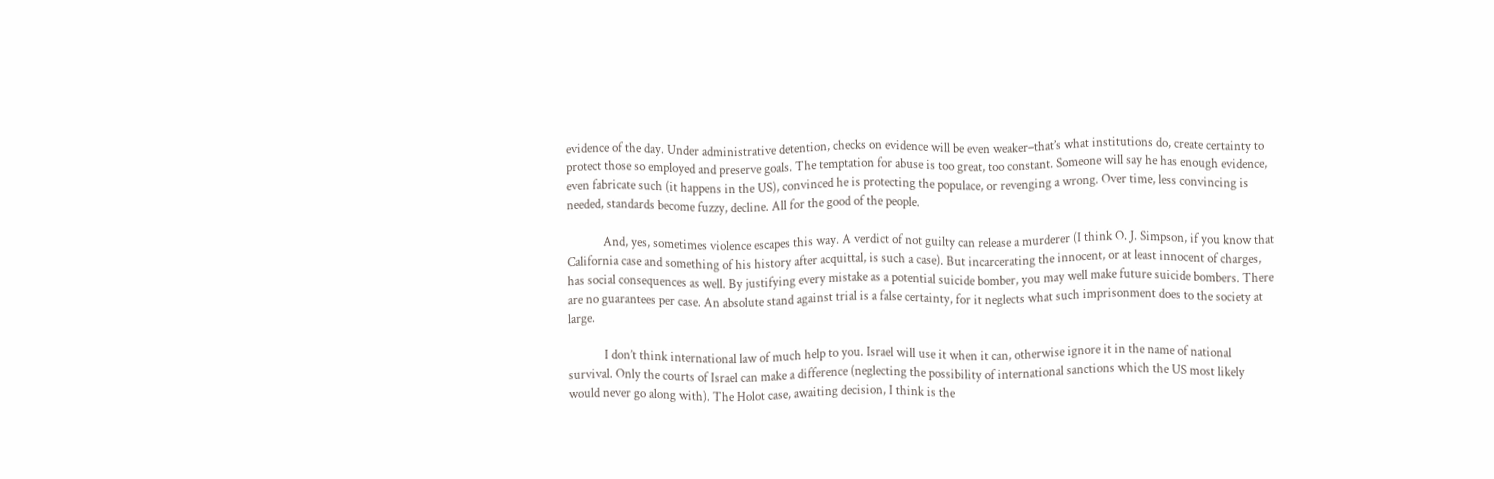evidence of the day. Under administrative detention, checks on evidence will be even weaker–that’s what institutions do, create certainty to protect those so employed and preserve goals. The temptation for abuse is too great, too constant. Someone will say he has enough evidence, even fabricate such (it happens in the US), convinced he is protecting the populace, or revenging a wrong. Over time, less convincing is needed, standards become fuzzy, decline. All for the good of the people.

            And, yes, sometimes violence escapes this way. A verdict of not guilty can release a murderer (I think O. J. Simpson, if you know that California case and something of his history after acquittal, is such a case). But incarcerating the innocent, or at least innocent of charges, has social consequences as well. By justifying every mistake as a potential suicide bomber, you may well make future suicide bombers. There are no guarantees per case. An absolute stand against trial is a false certainty, for it neglects what such imprisonment does to the society at large.

            I don’t think international law of much help to you. Israel will use it when it can, otherwise ignore it in the name of national survival. Only the courts of Israel can make a difference (neglecting the possibility of international sanctions which the US most likely would never go along with). The Holot case, awaiting decision, I think is the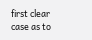first clear case as to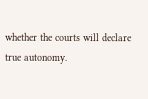whether the courts will declare true autonomy.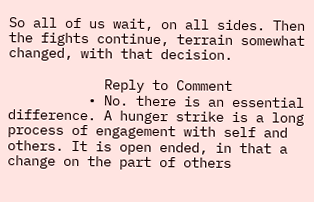So all of us wait, on all sides. Then the fights continue, terrain somewhat changed, with that decision.

            Reply to Comment
          • No. there is an essential difference. A hunger strike is a long process of engagement with self and others. It is open ended, in that a change on the part of others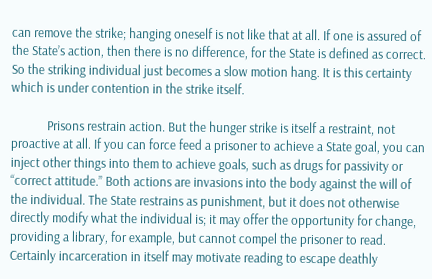can remove the strike; hanging oneself is not like that at all. If one is assured of the State’s action, then there is no difference, for the State is defined as correct. So the striking individual just becomes a slow motion hang. It is this certainty which is under contention in the strike itself.

            Prisons restrain action. But the hunger strike is itself a restraint, not proactive at all. If you can force feed a prisoner to achieve a State goal, you can inject other things into them to achieve goals, such as drugs for passivity or “correct attitude.” Both actions are invasions into the body against the will of the individual. The State restrains as punishment, but it does not otherwise directly modify what the individual is; it may offer the opportunity for change, providing a library, for example, but cannot compel the prisoner to read. Certainly incarceration in itself may motivate reading to escape deathly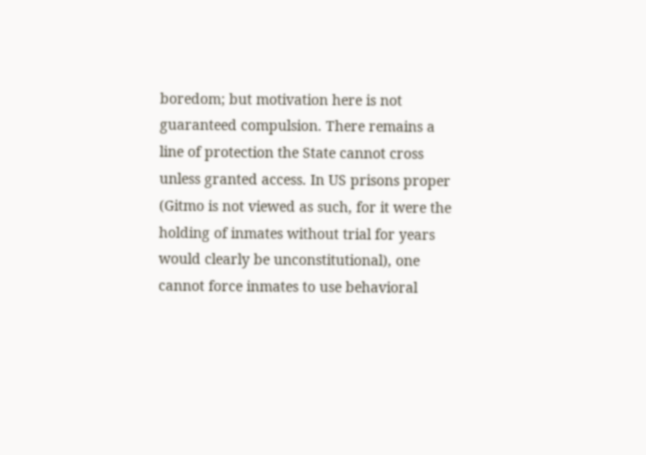boredom; but motivation here is not guaranteed compulsion. There remains a line of protection the State cannot cross unless granted access. In US prisons proper (Gitmo is not viewed as such, for it were the holding of inmates without trial for years would clearly be unconstitutional), one cannot force inmates to use behavioral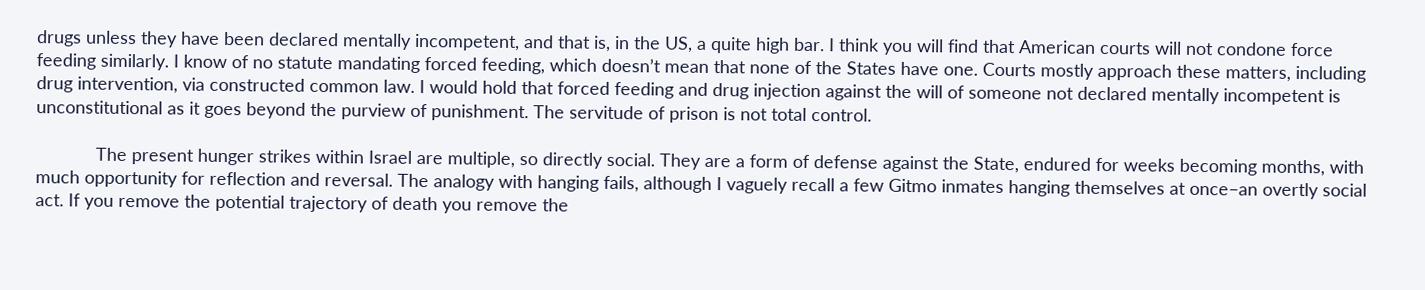drugs unless they have been declared mentally incompetent, and that is, in the US, a quite high bar. I think you will find that American courts will not condone force feeding similarly. I know of no statute mandating forced feeding, which doesn’t mean that none of the States have one. Courts mostly approach these matters, including drug intervention, via constructed common law. I would hold that forced feeding and drug injection against the will of someone not declared mentally incompetent is unconstitutional as it goes beyond the purview of punishment. The servitude of prison is not total control.

            The present hunger strikes within Israel are multiple, so directly social. They are a form of defense against the State, endured for weeks becoming months, with much opportunity for reflection and reversal. The analogy with hanging fails, although I vaguely recall a few Gitmo inmates hanging themselves at once–an overtly social act. If you remove the potential trajectory of death you remove the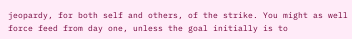jeopardy, for both self and others, of the strike. You might as well force feed from day one, unless the goal initially is to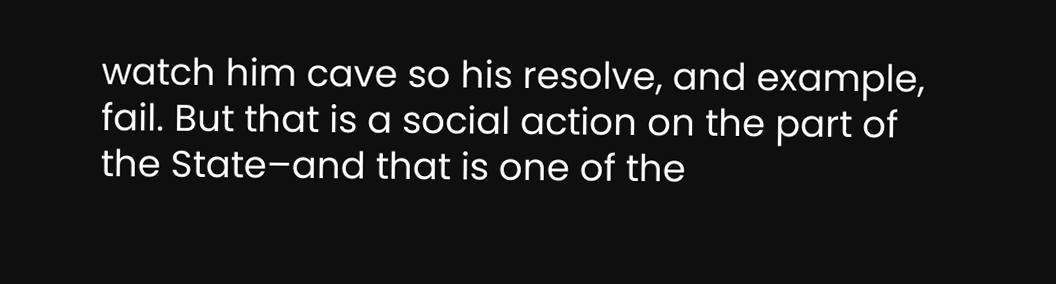watch him cave so his resolve, and example, fail. But that is a social action on the part of the State–and that is one of the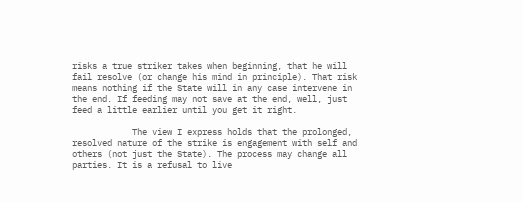risks a true striker takes when beginning, that he will fail resolve (or change his mind in principle). That risk means nothing if the State will in any case intervene in the end. If feeding may not save at the end, well, just feed a little earlier until you get it right.

            The view I express holds that the prolonged, resolved nature of the strike is engagement with self and others (not just the State). The process may change all parties. It is a refusal to live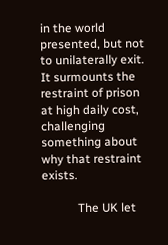in the world presented, but not to unilaterally exit. It surmounts the restraint of prison at high daily cost, challenging something about why that restraint exists.

            The UK let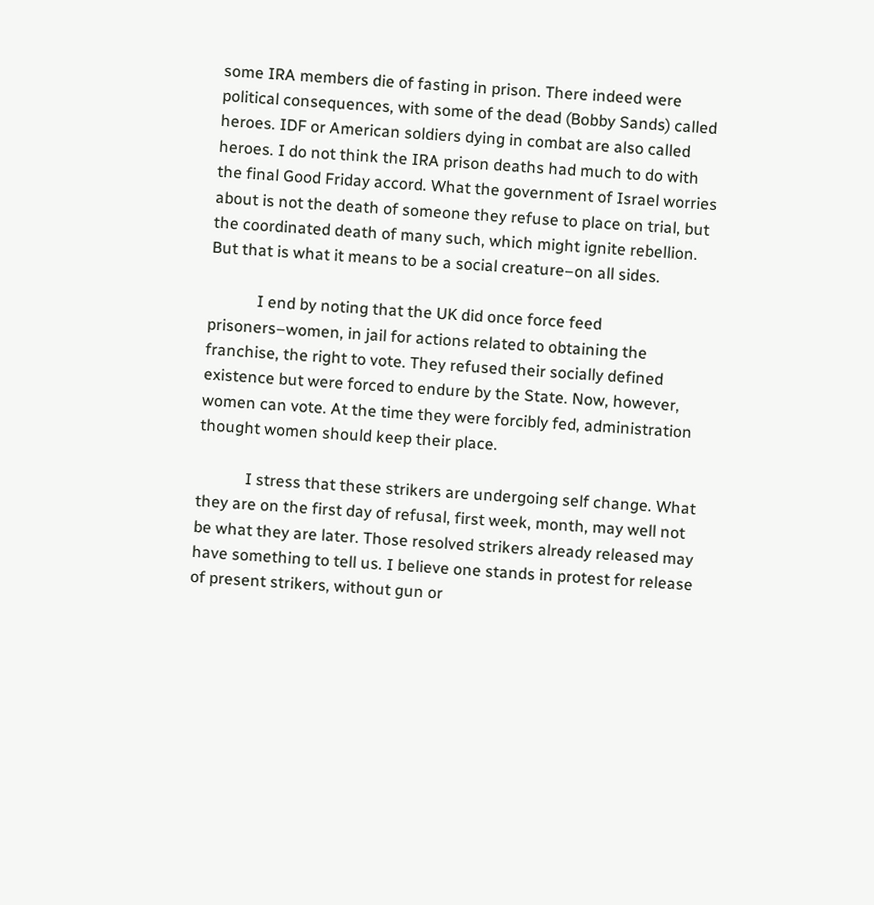some IRA members die of fasting in prison. There indeed were political consequences, with some of the dead (Bobby Sands) called heroes. IDF or American soldiers dying in combat are also called heroes. I do not think the IRA prison deaths had much to do with the final Good Friday accord. What the government of Israel worries about is not the death of someone they refuse to place on trial, but the coordinated death of many such, which might ignite rebellion. But that is what it means to be a social creature–on all sides.

            I end by noting that the UK did once force feed prisoners–women, in jail for actions related to obtaining the franchise, the right to vote. They refused their socially defined existence but were forced to endure by the State. Now, however, women can vote. At the time they were forcibly fed, administration thought women should keep their place.

            I stress that these strikers are undergoing self change. What they are on the first day of refusal, first week, month, may well not be what they are later. Those resolved strikers already released may have something to tell us. I believe one stands in protest for release of present strikers, without gun or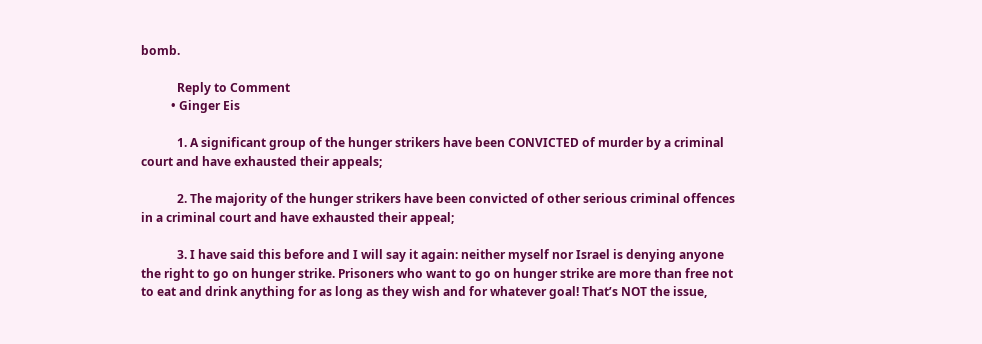bomb.

            Reply to Comment
          • Ginger Eis

            1. A significant group of the hunger strikers have been CONVICTED of murder by a criminal court and have exhausted their appeals;

            2. The majority of the hunger strikers have been convicted of other serious criminal offences in a criminal court and have exhausted their appeal;

            3. I have said this before and I will say it again: neither myself nor Israel is denying anyone the right to go on hunger strike. Prisoners who want to go on hunger strike are more than free not to eat and drink anything for as long as they wish and for whatever goal! That’s NOT the issue,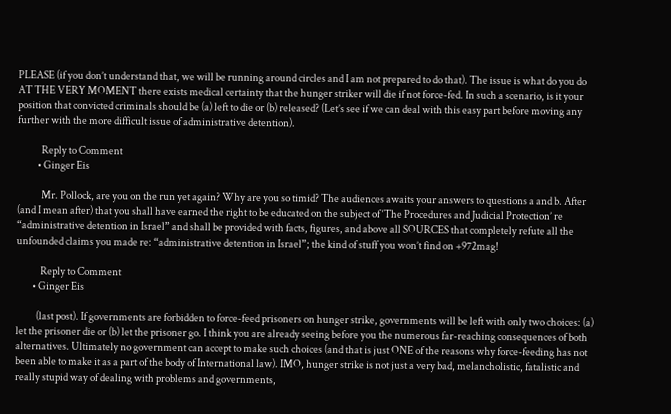PLEASE (if you don’t understand that, we will be running around circles and I am not prepared to do that). The issue is what do you do AT THE VERY MOMENT there exists medical certainty that the hunger striker will die if not force-fed. In such a scenario, is it your position that convicted criminals should be (a) left to die or (b) released? (Let’s see if we can deal with this easy part before moving any further with the more difficult issue of administrative detention).

            Reply to Comment
          • Ginger Eis

            Mr. Pollock, are you on the run yet again? Why are you so timid? The audiences awaits your answers to questions a and b. After (and I mean after) that you shall have earned the right to be educated on the subject of ‘The Procedures and Judicial Protection’ re “administrative detention in Israel” and shall be provided with facts, figures, and above all SOURCES that completely refute all the unfounded claims you made re: “administrative detention in Israel”; the kind of stuff you won’t find on +972mag!

            Reply to Comment
        • Ginger Eis

          (last post). If governments are forbidden to force-feed prisoners on hunger strike, governments will be left with only two choices: (a) let the prisoner die or (b) let the prisoner go. I think you are already seeing before you the numerous far-reaching consequences of both alternatives. Ultimately no government can accept to make such choices (and that is just ONE of the reasons why force-feeding has not been able to make it as a part of the body of International law). IMO, hunger strike is not just a very bad, melancholistic, fatalistic and really stupid way of dealing with problems and governments,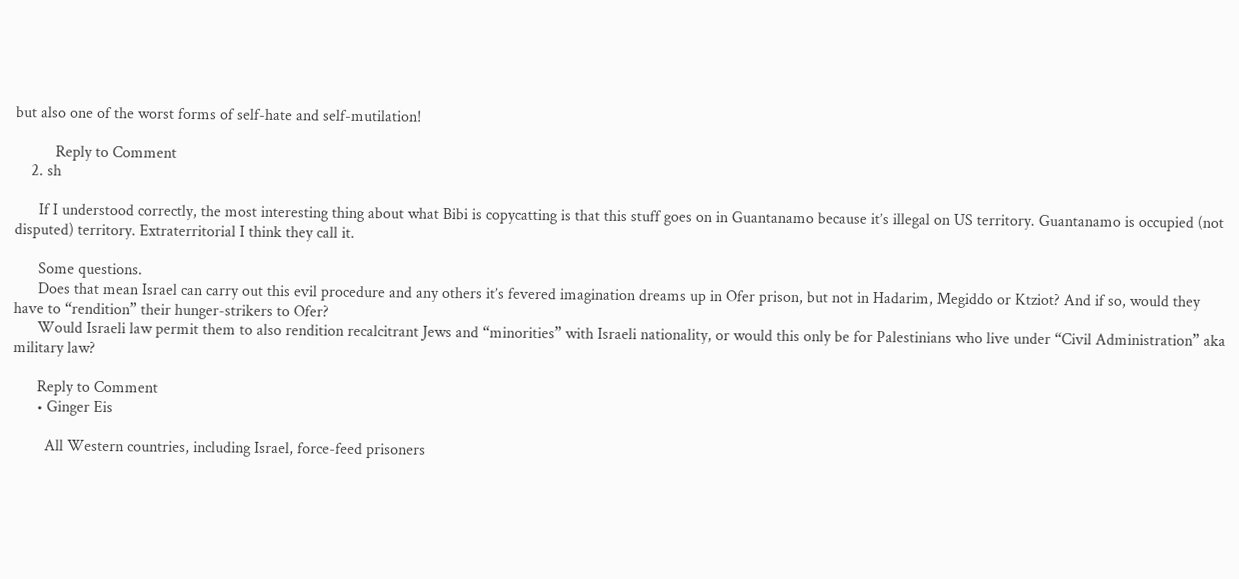but also one of the worst forms of self-hate and self-mutilation!

          Reply to Comment
    2. sh

      If I understood correctly, the most interesting thing about what Bibi is copycatting is that this stuff goes on in Guantanamo because it’s illegal on US territory. Guantanamo is occupied (not disputed) territory. Extraterritorial I think they call it.

      Some questions.
      Does that mean Israel can carry out this evil procedure and any others it’s fevered imagination dreams up in Ofer prison, but not in Hadarim, Megiddo or Ktziot? And if so, would they have to “rendition” their hunger-strikers to Ofer?
      Would Israeli law permit them to also rendition recalcitrant Jews and “minorities” with Israeli nationality, or would this only be for Palestinians who live under “Civil Administration” aka military law?

      Reply to Comment
      • Ginger Eis

        All Western countries, including Israel, force-feed prisoners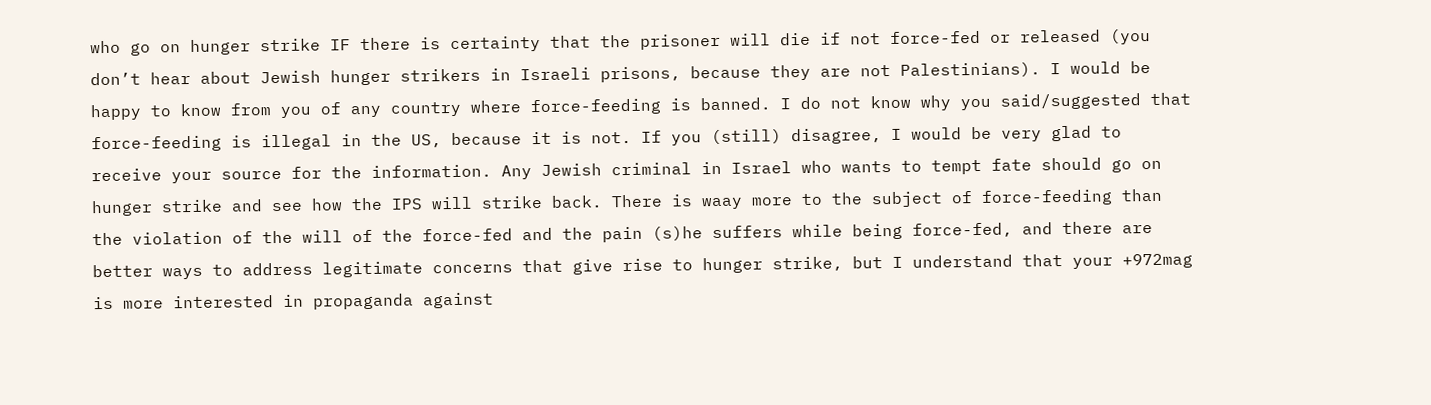who go on hunger strike IF there is certainty that the prisoner will die if not force-fed or released (you don’t hear about Jewish hunger strikers in Israeli prisons, because they are not Palestinians). I would be happy to know from you of any country where force-feeding is banned. I do not know why you said/suggested that force-feeding is illegal in the US, because it is not. If you (still) disagree, I would be very glad to receive your source for the information. Any Jewish criminal in Israel who wants to tempt fate should go on hunger strike and see how the IPS will strike back. There is waay more to the subject of force-feeding than the violation of the will of the force-fed and the pain (s)he suffers while being force-fed, and there are better ways to address legitimate concerns that give rise to hunger strike, but I understand that your +972mag is more interested in propaganda against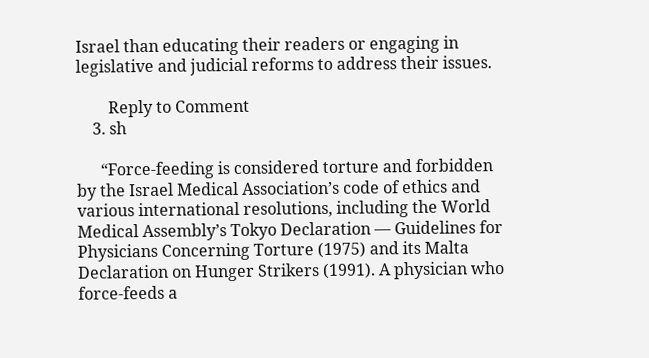Israel than educating their readers or engaging in legislative and judicial reforms to address their issues.

        Reply to Comment
    3. sh

      “Force-feeding is considered torture and forbidden by the Israel Medical Association’s code of ethics and various international resolutions, including the World Medical Assembly’s Tokyo Declaration — Guidelines for Physicians Concerning Torture (1975) and its Malta Declaration on Hunger Strikers (1991). A physician who force-feeds a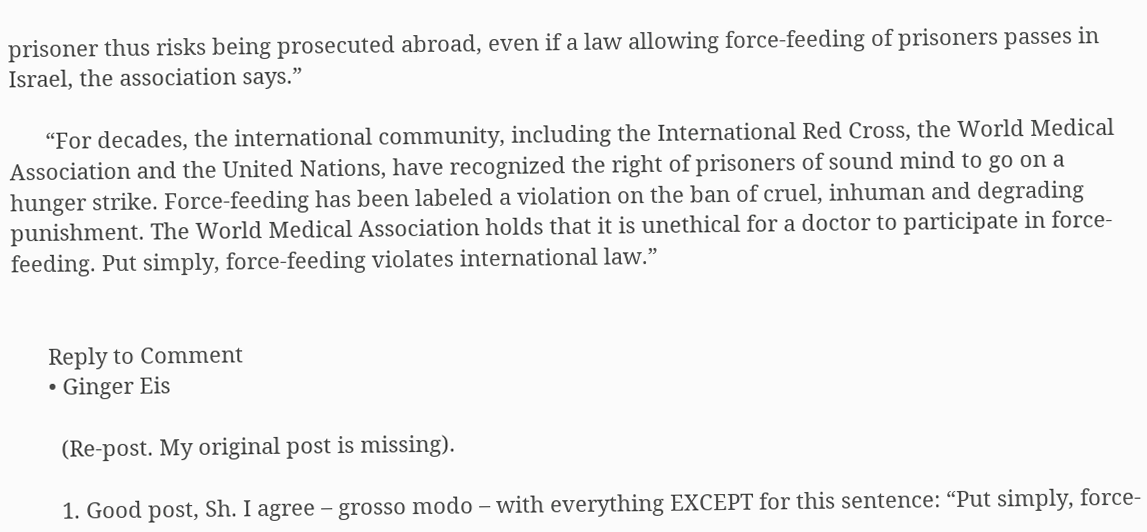prisoner thus risks being prosecuted abroad, even if a law allowing force-feeding of prisoners passes in Israel, the association says.”

      “For decades, the international community, including the International Red Cross, the World Medical Association and the United Nations, have recognized the right of prisoners of sound mind to go on a hunger strike. Force-feeding has been labeled a violation on the ban of cruel, inhuman and degrading punishment. The World Medical Association holds that it is unethical for a doctor to participate in force-feeding. Put simply, force-feeding violates international law.”


      Reply to Comment
      • Ginger Eis

        (Re-post. My original post is missing).

        1. Good post, Sh. I agree – grosso modo – with everything EXCEPT for this sentence: “Put simply, force-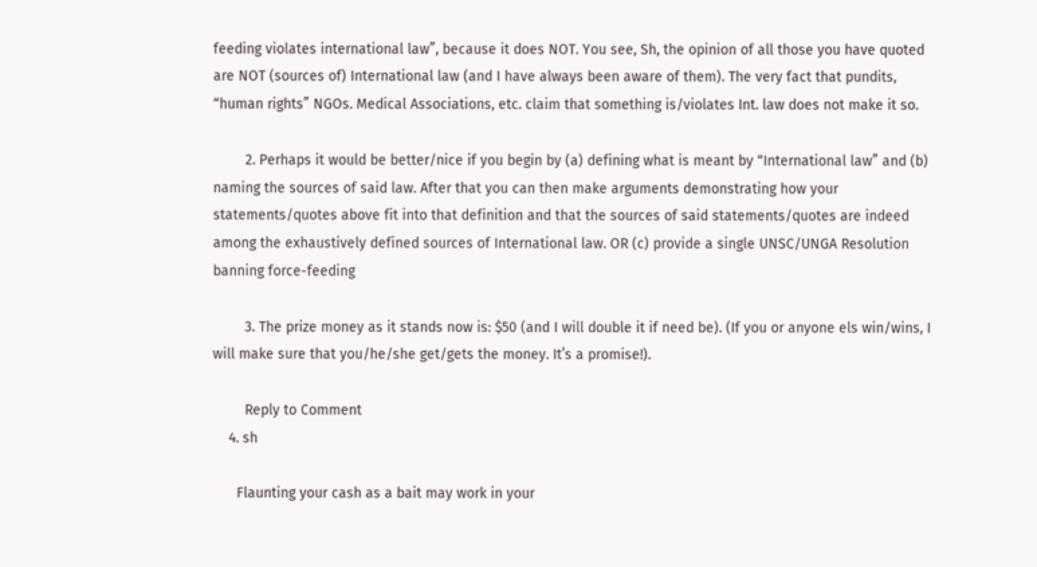feeding violates international law”, because it does NOT. You see, Sh, the opinion of all those you have quoted are NOT (sources of) International law (and I have always been aware of them). The very fact that pundits, “human rights” NGOs. Medical Associations, etc. claim that something is/violates Int. law does not make it so.

        2. Perhaps it would be better/nice if you begin by (a) defining what is meant by “International law” and (b) naming the sources of said law. After that you can then make arguments demonstrating how your statements/quotes above fit into that definition and that the sources of said statements/quotes are indeed among the exhaustively defined sources of International law. OR (c) provide a single UNSC/UNGA Resolution banning force-feeding

        3. The prize money as it stands now is: $50 (and I will double it if need be). (If you or anyone els win/wins, I will make sure that you/he/she get/gets the money. It’s a promise!).

        Reply to Comment
    4. sh

      Flaunting your cash as a bait may work in your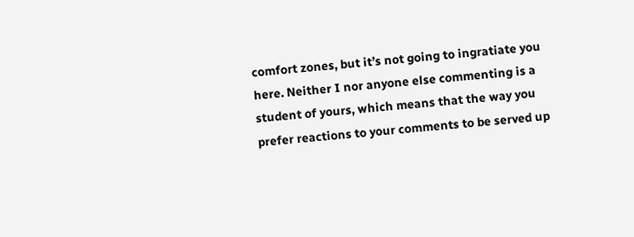comfort zones, but it’s not going to ingratiate you here. Neither I nor anyone else commenting is a student of yours, which means that the way you prefer reactions to your comments to be served up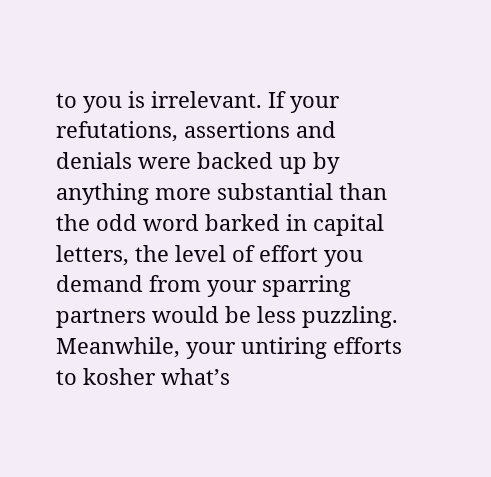to you is irrelevant. If your refutations, assertions and denials were backed up by anything more substantial than the odd word barked in capital letters, the level of effort you demand from your sparring partners would be less puzzling. Meanwhile, your untiring efforts to kosher what’s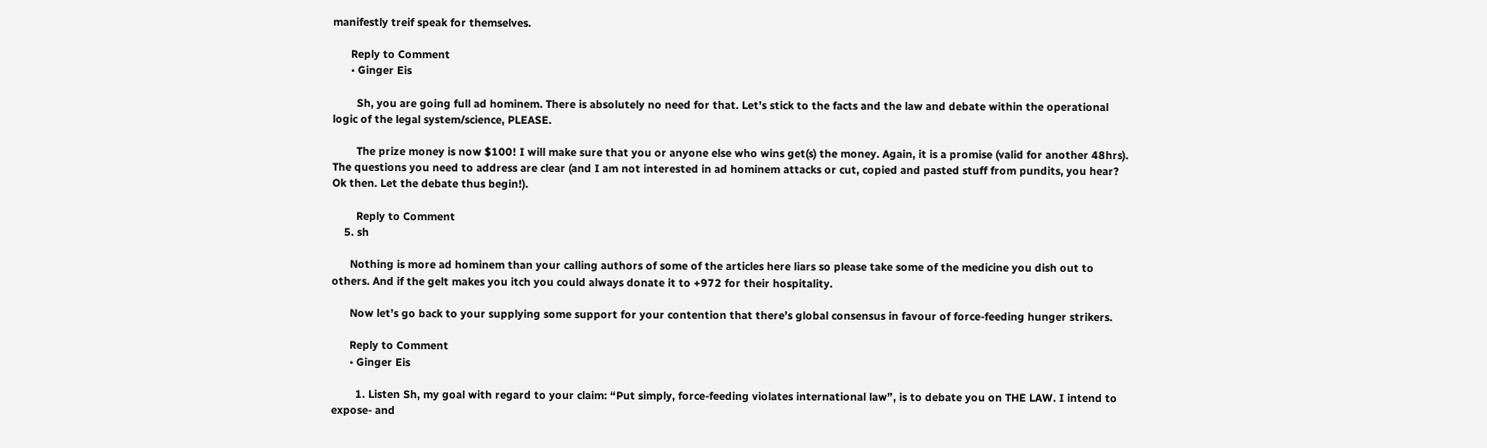manifestly treif speak for themselves.

      Reply to Comment
      • Ginger Eis

        Sh, you are going full ad hominem. There is absolutely no need for that. Let’s stick to the facts and the law and debate within the operational logic of the legal system/science, PLEASE.

        The prize money is now $100! I will make sure that you or anyone else who wins get(s) the money. Again, it is a promise (valid for another 48hrs). The questions you need to address are clear (and I am not interested in ad hominem attacks or cut, copied and pasted stuff from pundits, you hear? Ok then. Let the debate thus begin!).

        Reply to Comment
    5. sh

      Nothing is more ad hominem than your calling authors of some of the articles here liars so please take some of the medicine you dish out to others. And if the gelt makes you itch you could always donate it to +972 for their hospitality.

      Now let’s go back to your supplying some support for your contention that there’s global consensus in favour of force-feeding hunger strikers.

      Reply to Comment
      • Ginger Eis

        1. Listen Sh, my goal with regard to your claim: “Put simply, force-feeding violates international law”, is to debate you on THE LAW. I intend to expose- and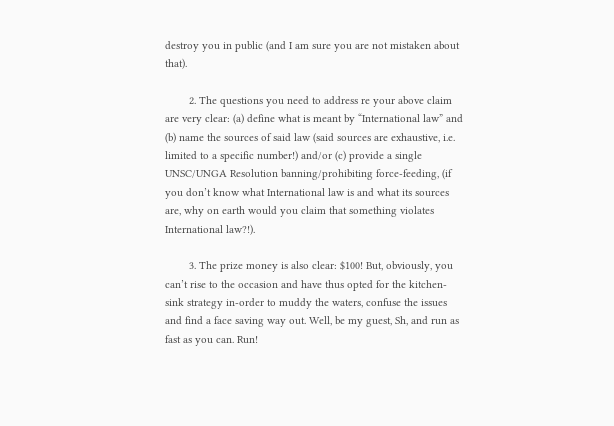destroy you in public (and I am sure you are not mistaken about that).

        2. The questions you need to address re your above claim are very clear: (a) define what is meant by “International law” and (b) name the sources of said law (said sources are exhaustive, i.e. limited to a specific number!) and/or (c) provide a single UNSC/UNGA Resolution banning/prohibiting force-feeding, (if you don’t know what International law is and what its sources are, why on earth would you claim that something violates International law?!).

        3. The prize money is also clear: $100! But, obviously, you can’t rise to the occasion and have thus opted for the kitchen-sink strategy in-order to muddy the waters, confuse the issues and find a face saving way out. Well, be my guest, Sh, and run as fast as you can. Run!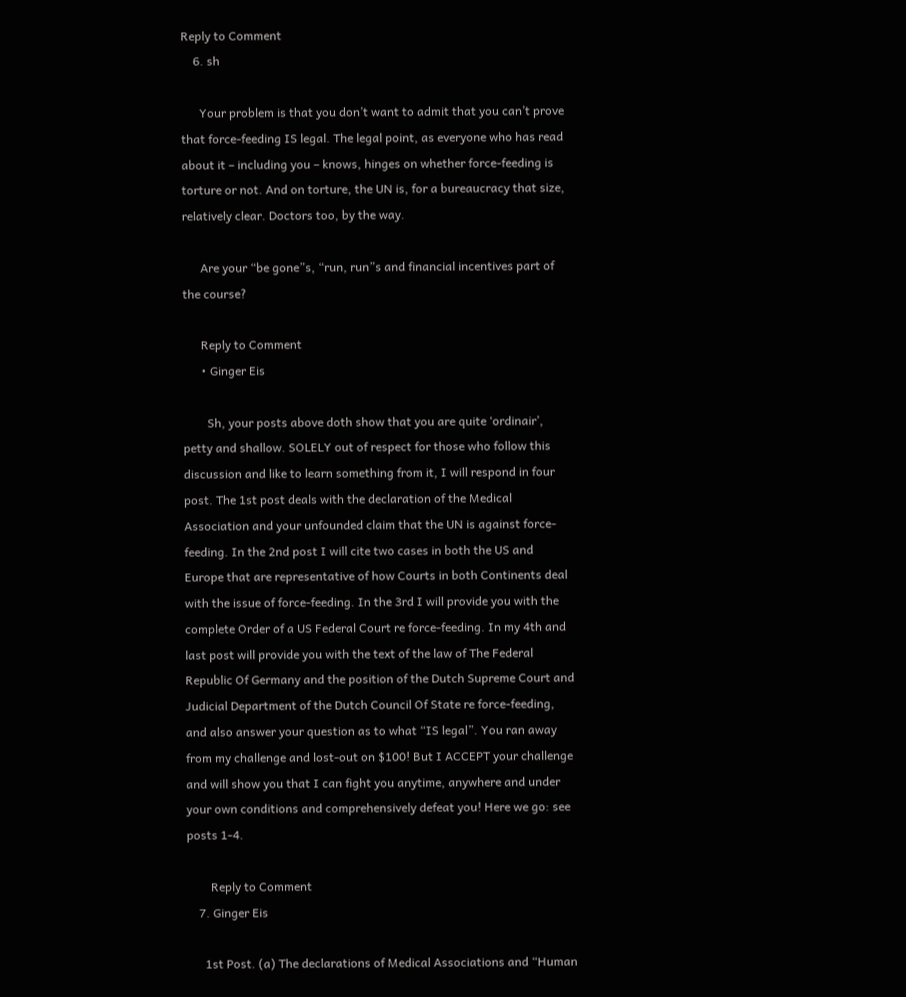Reply to Comment
    6. sh

      Your problem is that you don’t want to admit that you can’t prove that force-feeding IS legal. The legal point, as everyone who has read about it – including you – knows, hinges on whether force-feeding is torture or not. And on torture, the UN is, for a bureaucracy that size, relatively clear. Doctors too, by the way.

      Are your “be gone”s, “run, run”s and financial incentives part of the course?

      Reply to Comment
      • Ginger Eis

        Sh, your posts above doth show that you are quite ‘ordinair’, petty and shallow. SOLELY out of respect for those who follow this discussion and like to learn something from it, I will respond in four post. The 1st post deals with the declaration of the Medical Association and your unfounded claim that the UN is against force-feeding. In the 2nd post I will cite two cases in both the US and Europe that are representative of how Courts in both Continents deal with the issue of force-feeding. In the 3rd I will provide you with the complete Order of a US Federal Court re force-feeding. In my 4th and last post will provide you with the text of the law of The Federal Republic Of Germany and the position of the Dutch Supreme Court and Judicial Department of the Dutch Council Of State re force-feeding, and also answer your question as to what “IS legal”. You ran away from my challenge and lost-out on $100! But I ACCEPT your challenge and will show you that I can fight you anytime, anywhere and under your own conditions and comprehensively defeat you! Here we go: see posts 1-4.

        Reply to Comment
    7. Ginger Eis

      1st Post. (a) The declarations of Medical Associations and “Human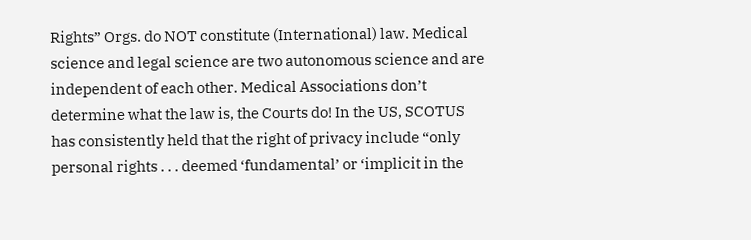Rights” Orgs. do NOT constitute (International) law. Medical science and legal science are two autonomous science and are independent of each other. Medical Associations don’t determine what the law is, the Courts do! In the US, SCOTUS has consistently held that the right of privacy include “only personal rights . . . deemed ‘fundamental’ or ‘implicit in the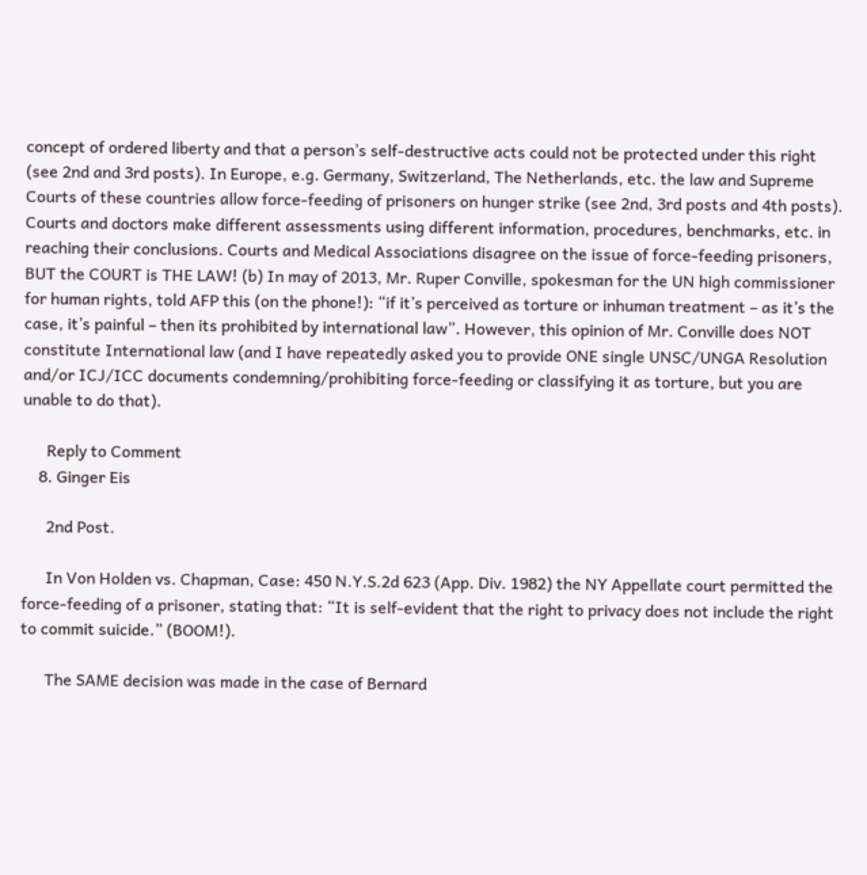concept of ordered liberty and that a person’s self-destructive acts could not be protected under this right (see 2nd and 3rd posts). In Europe, e.g. Germany, Switzerland, The Netherlands, etc. the law and Supreme Courts of these countries allow force-feeding of prisoners on hunger strike (see 2nd, 3rd posts and 4th posts). Courts and doctors make different assessments using different information, procedures, benchmarks, etc. in reaching their conclusions. Courts and Medical Associations disagree on the issue of force-feeding prisoners, BUT the COURT is THE LAW! (b) In may of 2013, Mr. Ruper Conville, spokesman for the UN high commissioner for human rights, told AFP this (on the phone!): “if it’s perceived as torture or inhuman treatment – as it’s the case, it’s painful – then its prohibited by international law”. However, this opinion of Mr. Conville does NOT constitute International law (and I have repeatedly asked you to provide ONE single UNSC/UNGA Resolution and/or ICJ/ICC documents condemning/prohibiting force-feeding or classifying it as torture, but you are unable to do that).

      Reply to Comment
    8. Ginger Eis

      2nd Post.

      In Von Holden vs. Chapman, Case: 450 N.Y.S.2d 623 (App. Div. 1982) the NY Appellate court permitted the force-feeding of a prisoner, stating that: “It is self-evident that the right to privacy does not include the right to commit suicide.” (BOOM!).

      The SAME decision was made in the case of Bernard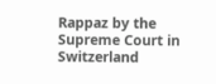Rappaz by the Supreme Court in Switzerland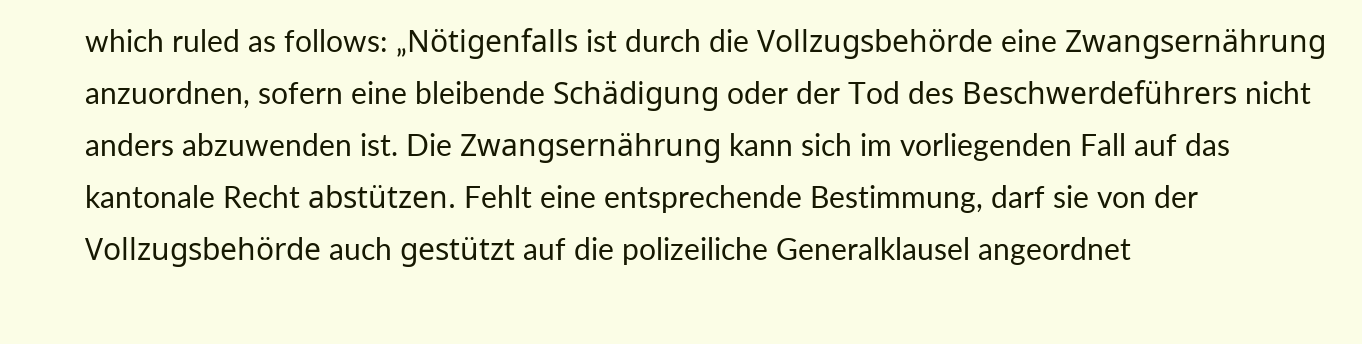which ruled as follows: „Nötigenfalls ist durch die Vollzugsbehörde eine Zwangsernährung anzuordnen, sofern eine bleibende Schädigung oder der Tod des Beschwerdeführers nicht anders abzuwenden ist. Die Zwangsernährung kann sich im vorliegenden Fall auf das kantonale Recht abstützen. Fehlt eine entsprechende Bestimmung, darf sie von der Vollzugsbehörde auch gestützt auf die polizeiliche Generalklausel angeordnet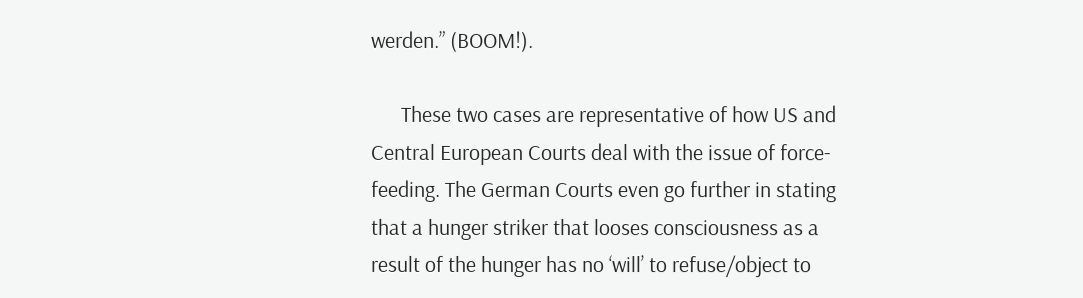werden.” (BOOM!).

      These two cases are representative of how US and Central European Courts deal with the issue of force-feeding. The German Courts even go further in stating that a hunger striker that looses consciousness as a result of the hunger has no ‘will’ to refuse/object to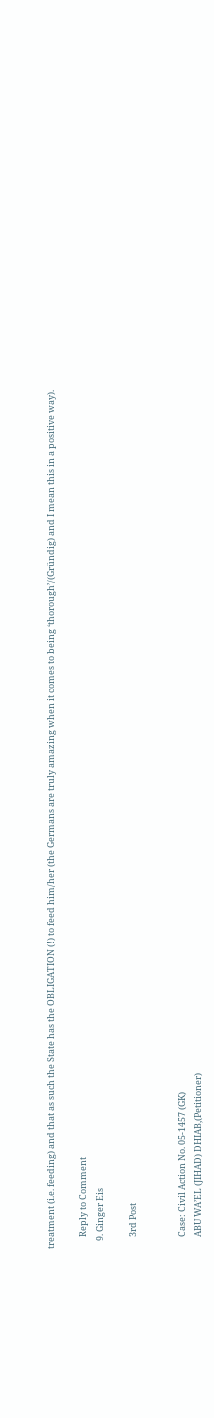treatment (i.e. feeding) and that as such the State has the OBLIGATION (!) to feed him/her (the Germans are truly amazing when it comes to being ‘thorough’/(Gründig) and I mean this in a positive way).

      Reply to Comment
    9. Ginger Eis

      3rd Post


      Case: Civil Action No. 05-1457 (GK)
      ABU WA’EL (JIHAD) DHIAB,(Petitioner)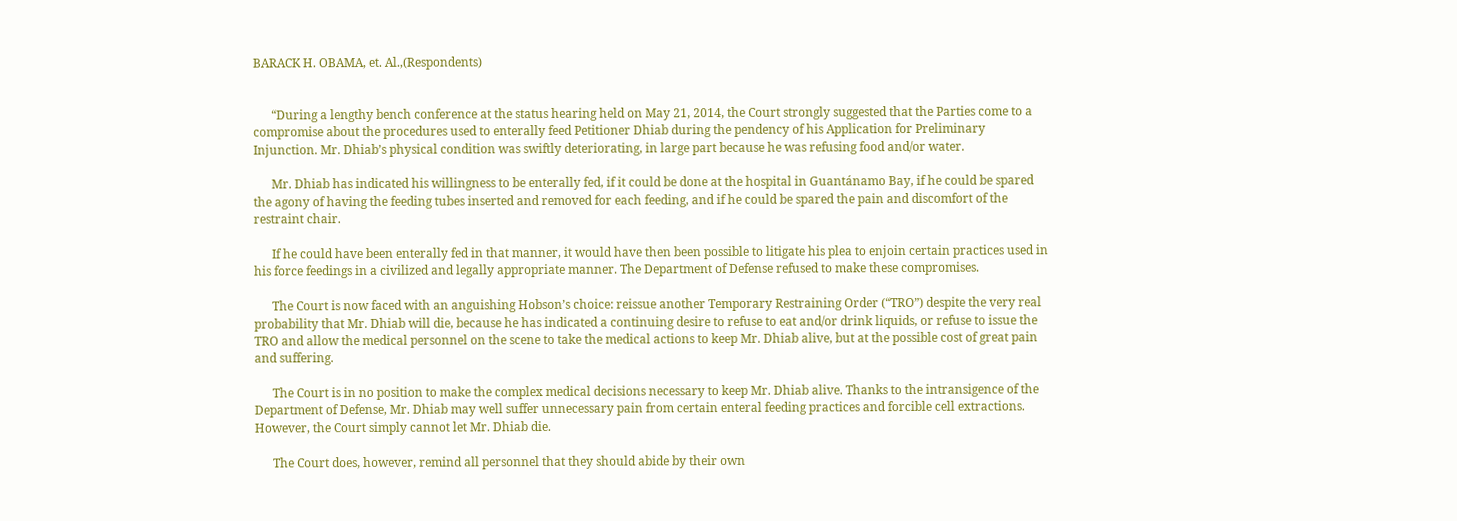BARACK H. OBAMA, et. Al.,(Respondents)


      “During a lengthy bench conference at the status hearing held on May 21, 2014, the Court strongly suggested that the Parties come to a compromise about the procedures used to enterally feed Petitioner Dhiab during the pendency of his Application for Preliminary Injunction. Mr. Dhiab’s physical condition was swiftly deteriorating, in large part because he was refusing food and/or water.

      Mr. Dhiab has indicated his willingness to be enterally fed, if it could be done at the hospital in Guantánamo Bay, if he could be spared the agony of having the feeding tubes inserted and removed for each feeding, and if he could be spared the pain and discomfort of the restraint chair.

      If he could have been enterally fed in that manner, it would have then been possible to litigate his plea to enjoin certain practices used in his force feedings in a civilized and legally appropriate manner. The Department of Defense refused to make these compromises.

      The Court is now faced with an anguishing Hobson’s choice: reissue another Temporary Restraining Order (“TRO”) despite the very real probability that Mr. Dhiab will die, because he has indicated a continuing desire to refuse to eat and/or drink liquids, or refuse to issue the TRO and allow the medical personnel on the scene to take the medical actions to keep Mr. Dhiab alive, but at the possible cost of great pain and suffering.

      The Court is in no position to make the complex medical decisions necessary to keep Mr. Dhiab alive. Thanks to the intransigence of the Department of Defense, Mr. Dhiab may well suffer unnecessary pain from certain enteral feeding practices and forcible cell extractions. However, the Court simply cannot let Mr. Dhiab die.

      The Court does, however, remind all personnel that they should abide by their own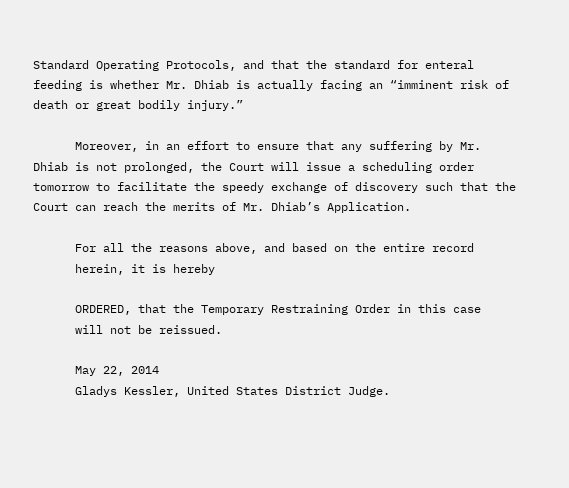Standard Operating Protocols, and that the standard for enteral feeding is whether Mr. Dhiab is actually facing an “imminent risk of death or great bodily injury.”

      Moreover, in an effort to ensure that any suffering by Mr. Dhiab is not prolonged, the Court will issue a scheduling order tomorrow to facilitate the speedy exchange of discovery such that the Court can reach the merits of Mr. Dhiab’s Application.

      For all the reasons above, and based on the entire record
      herein, it is hereby

      ORDERED, that the Temporary Restraining Order in this case
      will not be reissued.

      May 22, 2014
      Gladys Kessler, United States District Judge.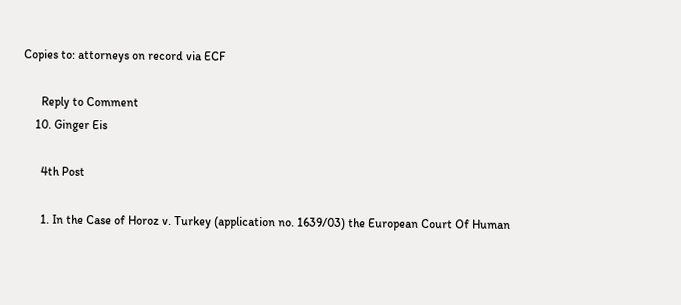Copies to: attorneys on record via ECF

      Reply to Comment
    10. Ginger Eis

      4th Post

      1. In the Case of Horoz v. Turkey (application no. 1639/03) the European Court Of Human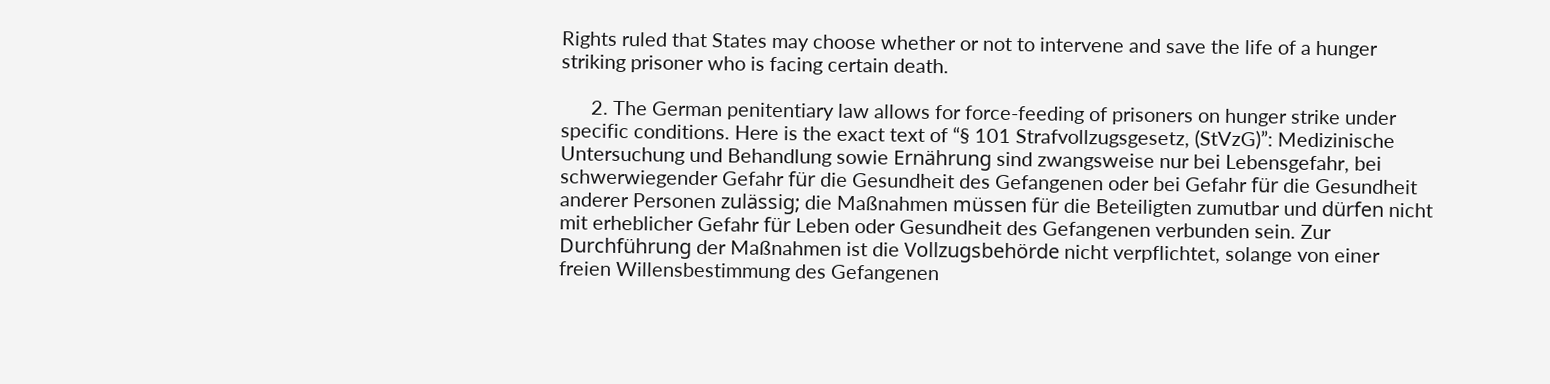Rights ruled that States may choose whether or not to intervene and save the life of a hunger striking prisoner who is facing certain death.

      2. The German penitentiary law allows for force-feeding of prisoners on hunger strike under specific conditions. Here is the exact text of “§ 101 Strafvollzugsgesetz, (StVzG)”: Medizinische Untersuchung und Behandlung sowie Ernährung sind zwangsweise nur bei Lebensgefahr, bei schwerwiegender Gefahr für die Gesundheit des Gefangenen oder bei Gefahr für die Gesundheit anderer Personen zulässig; die Maßnahmen müssen für die Beteiligten zumutbar und dürfen nicht mit erheblicher Gefahr für Leben oder Gesundheit des Gefangenen verbunden sein. Zur Durchführung der Maßnahmen ist die Vollzugsbehörde nicht verpflichtet, solange von einer freien Willensbestimmung des Gefangenen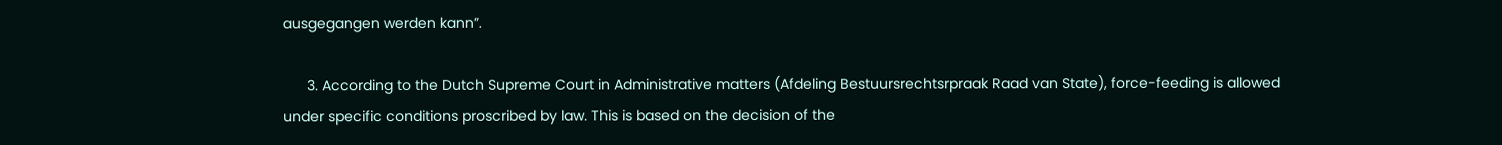ausgegangen werden kann”.

      3. According to the Dutch Supreme Court in Administrative matters (Afdeling Bestuursrechtsrpraak Raad van State), force-feeding is allowed under specific conditions proscribed by law. This is based on the decision of the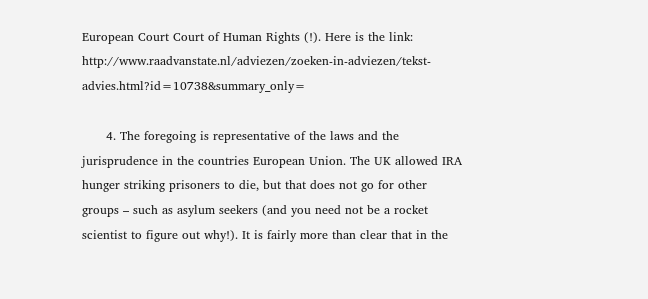European Court Court of Human Rights (!). Here is the link: http://www.raadvanstate.nl/adviezen/zoeken-in-adviezen/tekst-advies.html?id=10738&summary_only=

      4. The foregoing is representative of the laws and the jurisprudence in the countries European Union. The UK allowed IRA hunger striking prisoners to die, but that does not go for other groups – such as asylum seekers (and you need not be a rocket scientist to figure out why!). It is fairly more than clear that in the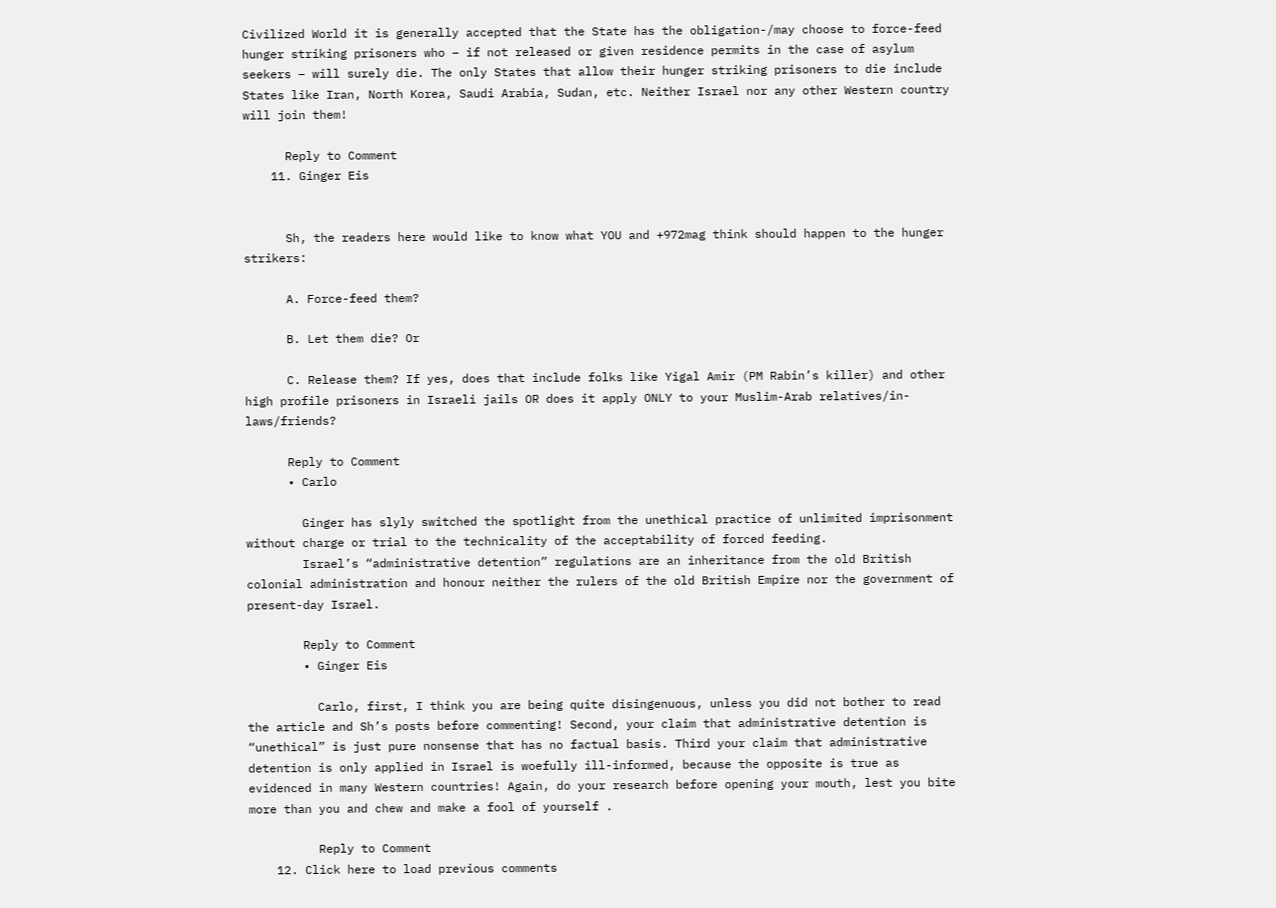Civilized World it is generally accepted that the State has the obligation-/may choose to force-feed hunger striking prisoners who – if not released or given residence permits in the case of asylum seekers – will surely die. The only States that allow their hunger striking prisoners to die include States like Iran, North Korea, Saudi Arabia, Sudan, etc. Neither Israel nor any other Western country will join them!

      Reply to Comment
    11. Ginger Eis


      Sh, the readers here would like to know what YOU and +972mag think should happen to the hunger strikers:

      A. Force-feed them?

      B. Let them die? Or

      C. Release them? If yes, does that include folks like Yigal Amir (PM Rabin’s killer) and other high profile prisoners in Israeli jails OR does it apply ONLY to your Muslim-Arab relatives/in-laws/friends?

      Reply to Comment
      • Carlo

        Ginger has slyly switched the spotlight from the unethical practice of unlimited imprisonment without charge or trial to the technicality of the acceptability of forced feeding.
        Israel’s “administrative detention” regulations are an inheritance from the old British colonial administration and honour neither the rulers of the old British Empire nor the government of present-day Israel.

        Reply to Comment
        • Ginger Eis

          Carlo, first, I think you are being quite disingenuous, unless you did not bother to read the article and Sh’s posts before commenting! Second, your claim that administrative detention is “unethical” is just pure nonsense that has no factual basis. Third your claim that administrative detention is only applied in Israel is woefully ill-informed, because the opposite is true as evidenced in many Western countries! Again, do your research before opening your mouth, lest you bite more than you and chew and make a fool of yourself .

          Reply to Comment
    12. Click here to load previous comments